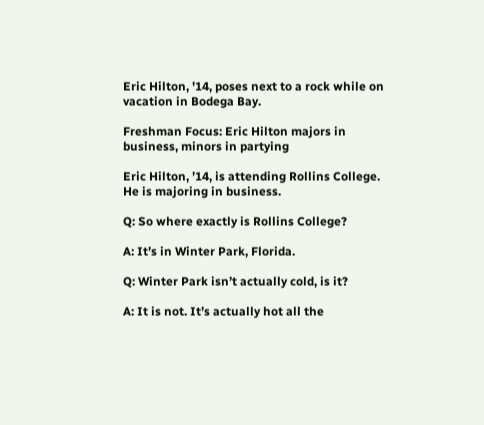Eric Hilton, '14, poses next to a rock while on vacation in Bodega Bay.

Freshman Focus: Eric Hilton majors in business, minors in partying

Eric Hilton, ’14, is attending Rollins College. He is majoring in business.

Q: So where exactly is Rollins College?

A: It’s in Winter Park, Florida.

Q: Winter Park isn’t actually cold, is it?

A: It is not. It’s actually hot all the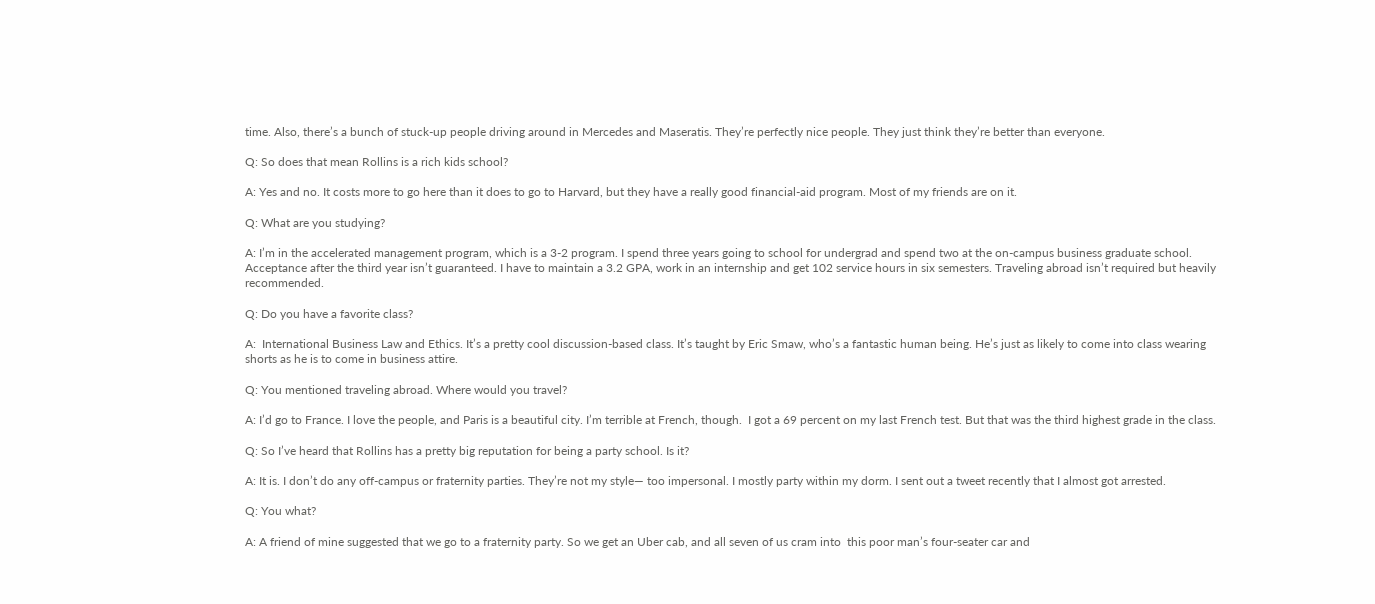time. Also, there’s a bunch of stuck-up people driving around in Mercedes and Maseratis. They’re perfectly nice people. They just think they’re better than everyone.

Q: So does that mean Rollins is a rich kids school?

A: Yes and no. It costs more to go here than it does to go to Harvard, but they have a really good financial-aid program. Most of my friends are on it.

Q: What are you studying?

A: I’m in the accelerated management program, which is a 3-2 program. I spend three years going to school for undergrad and spend two at the on-campus business graduate school. Acceptance after the third year isn’t guaranteed. I have to maintain a 3.2 GPA, work in an internship and get 102 service hours in six semesters. Traveling abroad isn’t required but heavily recommended.

Q: Do you have a favorite class?

A:  International Business Law and Ethics. It’s a pretty cool discussion-based class. It’s taught by Eric Smaw, who’s a fantastic human being. He’s just as likely to come into class wearing shorts as he is to come in business attire.

Q: You mentioned traveling abroad. Where would you travel?

A: I’d go to France. I love the people, and Paris is a beautiful city. I’m terrible at French, though.  I got a 69 percent on my last French test. But that was the third highest grade in the class.

Q: So I’ve heard that Rollins has a pretty big reputation for being a party school. Is it?

A: It is. I don’t do any off-campus or fraternity parties. They’re not my style— too impersonal. I mostly party within my dorm. I sent out a tweet recently that I almost got arrested.

Q: You what?

A: A friend of mine suggested that we go to a fraternity party. So we get an Uber cab, and all seven of us cram into  this poor man’s four-seater car and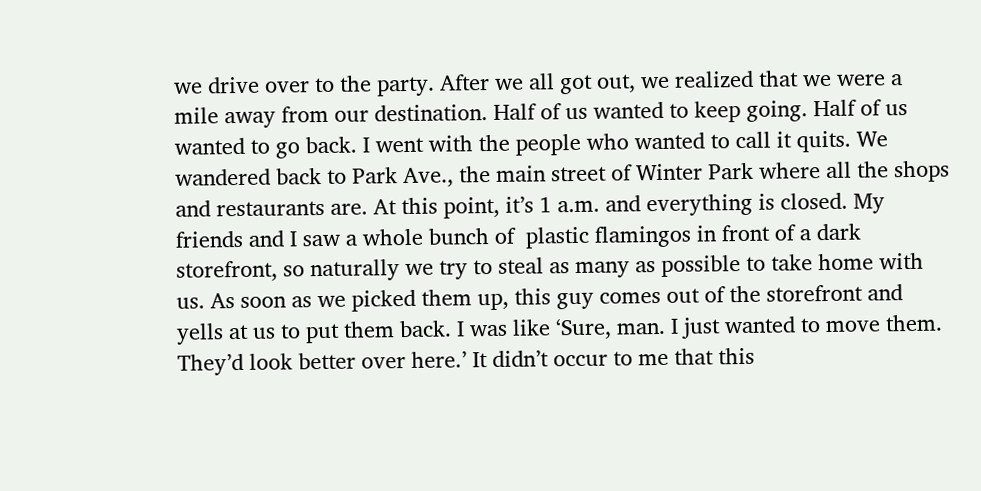we drive over to the party. After we all got out, we realized that we were a mile away from our destination. Half of us wanted to keep going. Half of us wanted to go back. I went with the people who wanted to call it quits. We wandered back to Park Ave., the main street of Winter Park where all the shops and restaurants are. At this point, it’s 1 a.m. and everything is closed. My friends and I saw a whole bunch of  plastic flamingos in front of a dark storefront, so naturally we try to steal as many as possible to take home with us. As soon as we picked them up, this guy comes out of the storefront and yells at us to put them back. I was like ‘Sure, man. I just wanted to move them. They’d look better over here.’ It didn’t occur to me that this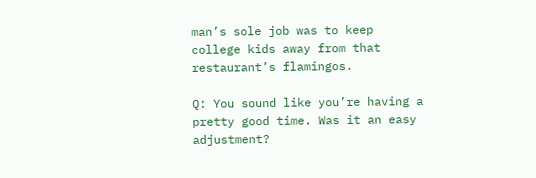man’s sole job was to keep college kids away from that restaurant’s flamingos.

Q: You sound like you’re having a pretty good time. Was it an easy adjustment?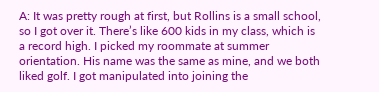A: It was pretty rough at first, but Rollins is a small school, so I got over it. There’s like 600 kids in my class, which is a record high. I picked my roommate at summer orientation. His name was the same as mine, and we both liked golf. I got manipulated into joining the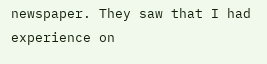newspaper. They saw that I had experience on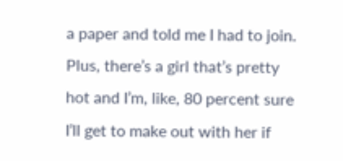a paper and told me I had to join. Plus, there’s a girl that’s pretty hot and I’m, like, 80 percent sure I’ll get to make out with her if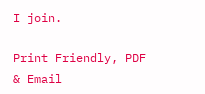I join.

Print Friendly, PDF & Email